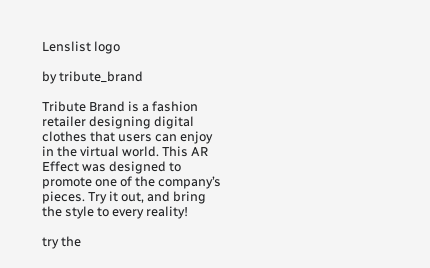Lenslist logo

by tribute_brand

Tribute Brand is a fashion retailer designing digital clothes that users can enjoy in the virtual world. This AR Effect was designed to promote one of the company’s pieces. Try it out, and bring the style to every reality!

try the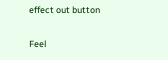effect out button

Feel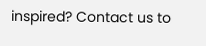inspired? Contact us to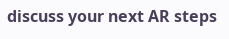discuss your next AR steps